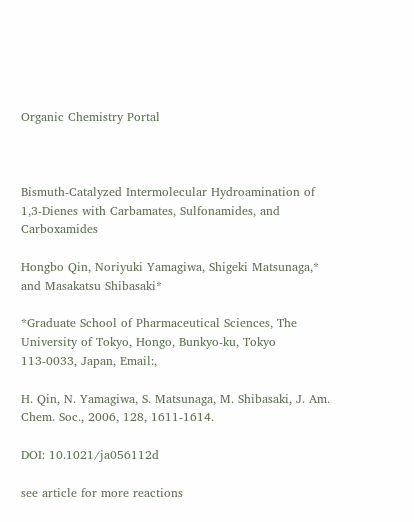Organic Chemistry Portal



Bismuth-Catalyzed Intermolecular Hydroamination of 1,3-Dienes with Carbamates, Sulfonamides, and Carboxamides

Hongbo Qin, Noriyuki Yamagiwa, Shigeki Matsunaga,* and Masakatsu Shibasaki*

*Graduate School of Pharmaceutical Sciences, The University of Tokyo, Hongo, Bunkyo-ku, Tokyo 113-0033, Japan, Email:,

H. Qin, N. Yamagiwa, S. Matsunaga, M. Shibasaki, J. Am. Chem. Soc., 2006, 128, 1611-1614.

DOI: 10.1021/ja056112d

see article for more reactions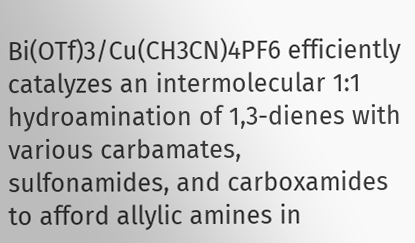Bi(OTf)3/Cu(CH3CN)4PF6 efficiently catalyzes an intermolecular 1:1 hydroamination of 1,3-dienes with various carbamates, sulfonamides, and carboxamides to afford allylic amines in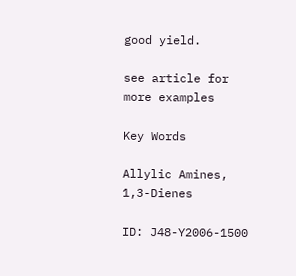good yield.

see article for more examples

Key Words

Allylic Amines, 1,3-Dienes

ID: J48-Y2006-1500